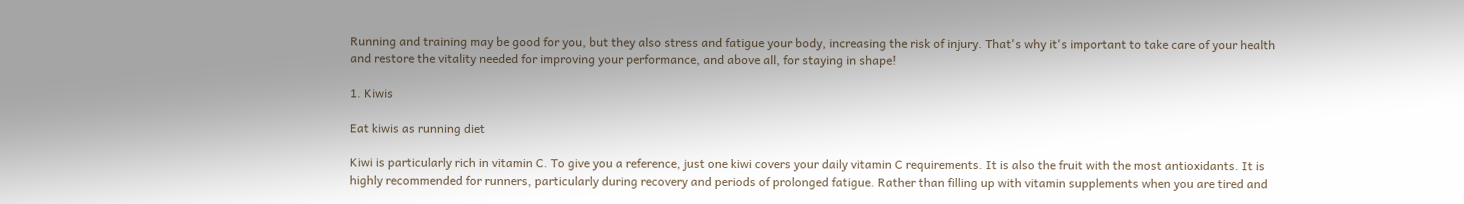Running and training may be good for you, but they also stress and fatigue your body, increasing the risk of injury. That's why it's important to take care of your health and restore the vitality needed for improving your performance, and above all, for staying in shape!

1. Kiwis

Eat kiwis as running diet

Kiwi is particularly rich in vitamin C. To give you a reference, just one kiwi covers your daily vitamin C requirements. It is also the fruit with the most antioxidants. It is highly recommended for runners, particularly during recovery and periods of prolonged fatigue. Rather than filling up with vitamin supplements when you are tired and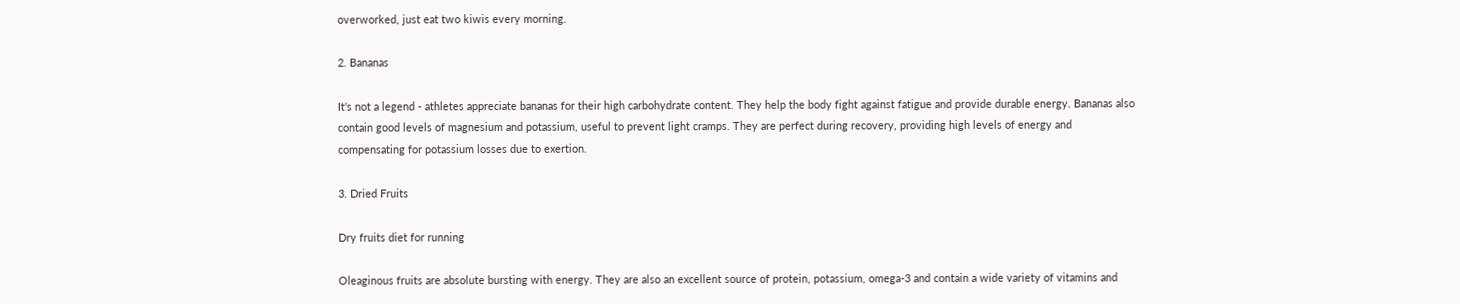overworked, just eat two kiwis every morning.

2. Bananas

It's not a legend - athletes appreciate bananas for their high carbohydrate content. They help the body fight against fatigue and provide durable energy. Bananas also contain good levels of magnesium and potassium, useful to prevent light cramps. They are perfect during recovery, providing high levels of energy and compensating for potassium losses due to exertion.

3. Dried Fruits

Dry fruits diet for running

Oleaginous fruits are absolute bursting with energy. They are also an excellent source of protein, potassium, omega-3 and contain a wide variety of vitamins and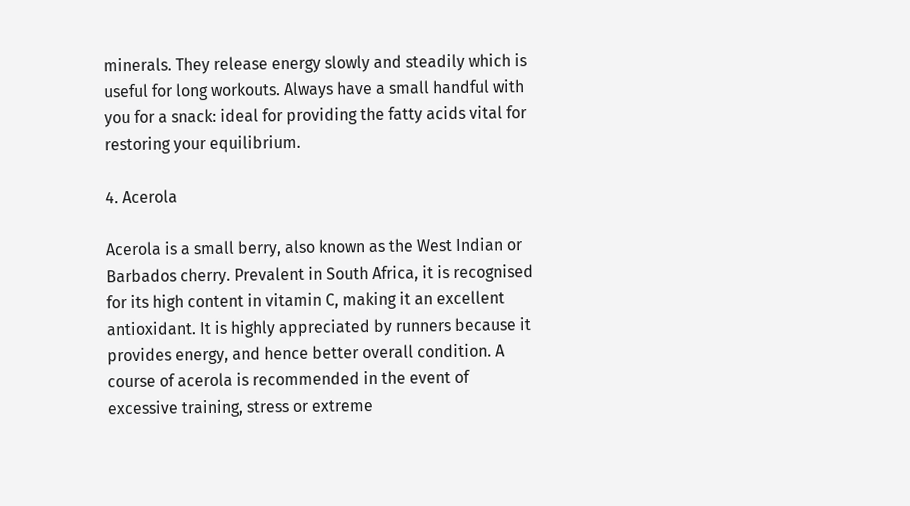minerals. They release energy slowly and steadily which is useful for long workouts. Always have a small handful with you for a snack: ideal for providing the fatty acids vital for restoring your equilibrium.

4. Acerola

Acerola is a small berry, also known as the West Indian or Barbados cherry. Prevalent in South Africa, it is recognised for its high content in vitamin C, making it an excellent antioxidant. It is highly appreciated by runners because it provides energy, and hence better overall condition. A course of acerola is recommended in the event of excessive training, stress or extreme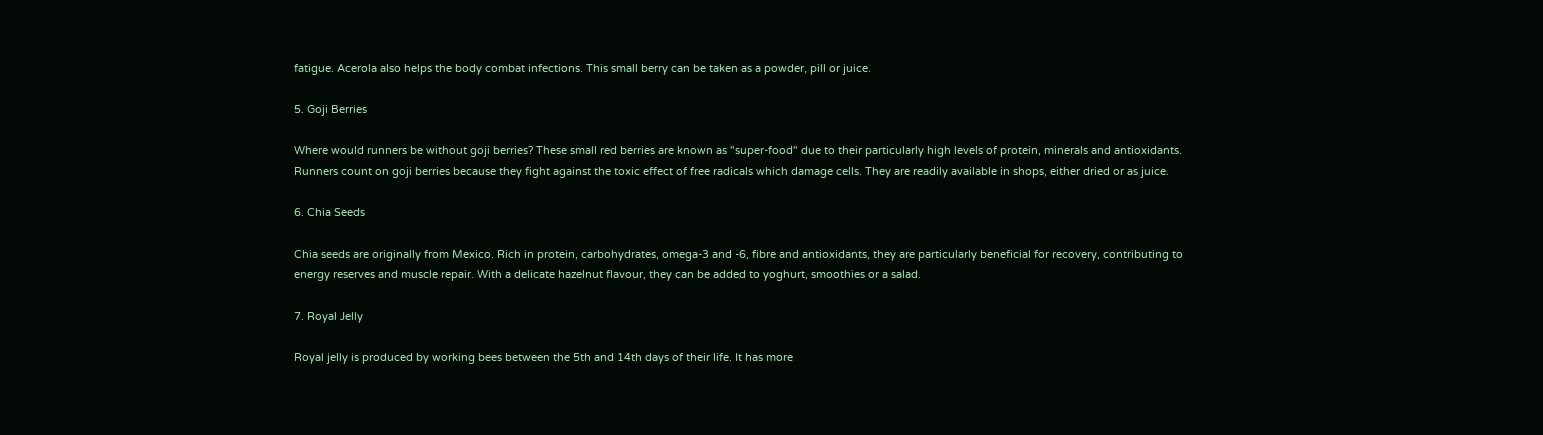fatigue. Acerola also helps the body combat infections. This small berry can be taken as a powder, pill or juice.

5. Goji Berries

Where would runners be without goji berries? These small red berries are known as "super-food" due to their particularly high levels of protein, minerals and antioxidants. Runners count on goji berries because they fight against the toxic effect of free radicals which damage cells. They are readily available in shops, either dried or as juice.

6. Chia Seeds

Chia seeds are originally from Mexico. Rich in protein, carbohydrates, omega-3 and -6, fibre and antioxidants, they are particularly beneficial for recovery, contributing to energy reserves and muscle repair. With a delicate hazelnut flavour, they can be added to yoghurt, smoothies or a salad.

7. Royal Jelly

Royal jelly is produced by working bees between the 5th and 14th days of their life. It has more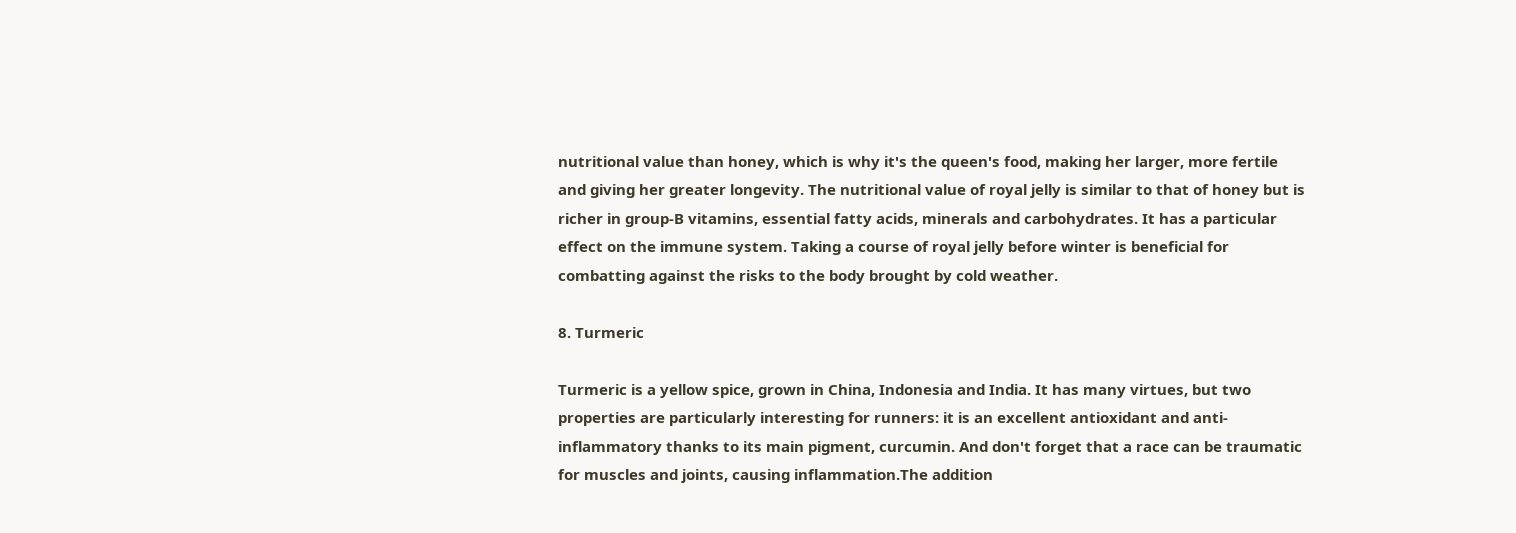nutritional value than honey, which is why it's the queen's food, making her larger, more fertile and giving her greater longevity. The nutritional value of royal jelly is similar to that of honey but is richer in group-B vitamins, essential fatty acids, minerals and carbohydrates. It has a particular effect on the immune system. Taking a course of royal jelly before winter is beneficial for combatting against the risks to the body brought by cold weather.

8. Turmeric

Turmeric is a yellow spice, grown in China, Indonesia and India. It has many virtues, but two properties are particularly interesting for runners: it is an excellent antioxidant and anti-inflammatory thanks to its main pigment, curcumin. And don't forget that a race can be traumatic for muscles and joints, causing inflammation.The addition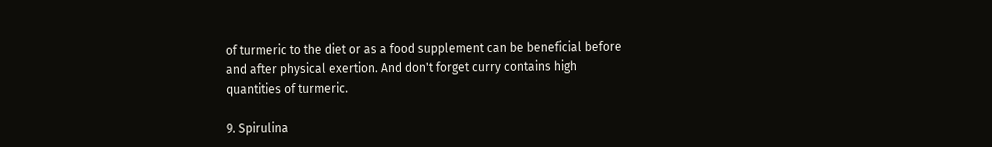of turmeric to the diet or as a food supplement can be beneficial before and after physical exertion. And don't forget curry contains high quantities of turmeric.

9. Spirulina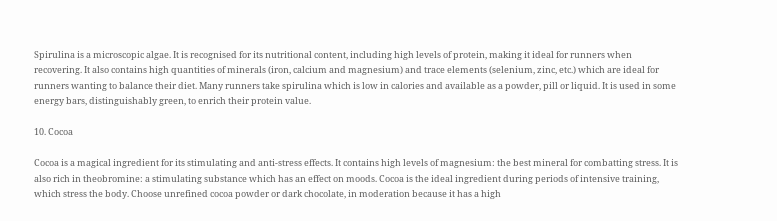Spirulina is a microscopic algae. It is recognised for its nutritional content, including high levels of protein, making it ideal for runners when recovering. It also contains high quantities of minerals (iron, calcium and magnesium) and trace elements (selenium, zinc, etc.) which are ideal for runners wanting to balance their diet. Many runners take spirulina which is low in calories and available as a powder, pill or liquid. It is used in some energy bars, distinguishably green, to enrich their protein value.

10. Cocoa

Cocoa is a magical ingredient for its stimulating and anti-stress effects. It contains high levels of magnesium: the best mineral for combatting stress. It is also rich in theobromine: a stimulating substance which has an effect on moods. Cocoa is the ideal ingredient during periods of intensive training, which stress the body. Choose unrefined cocoa powder or dark chocolate, in moderation because it has a high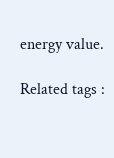energy value.

Related tags :